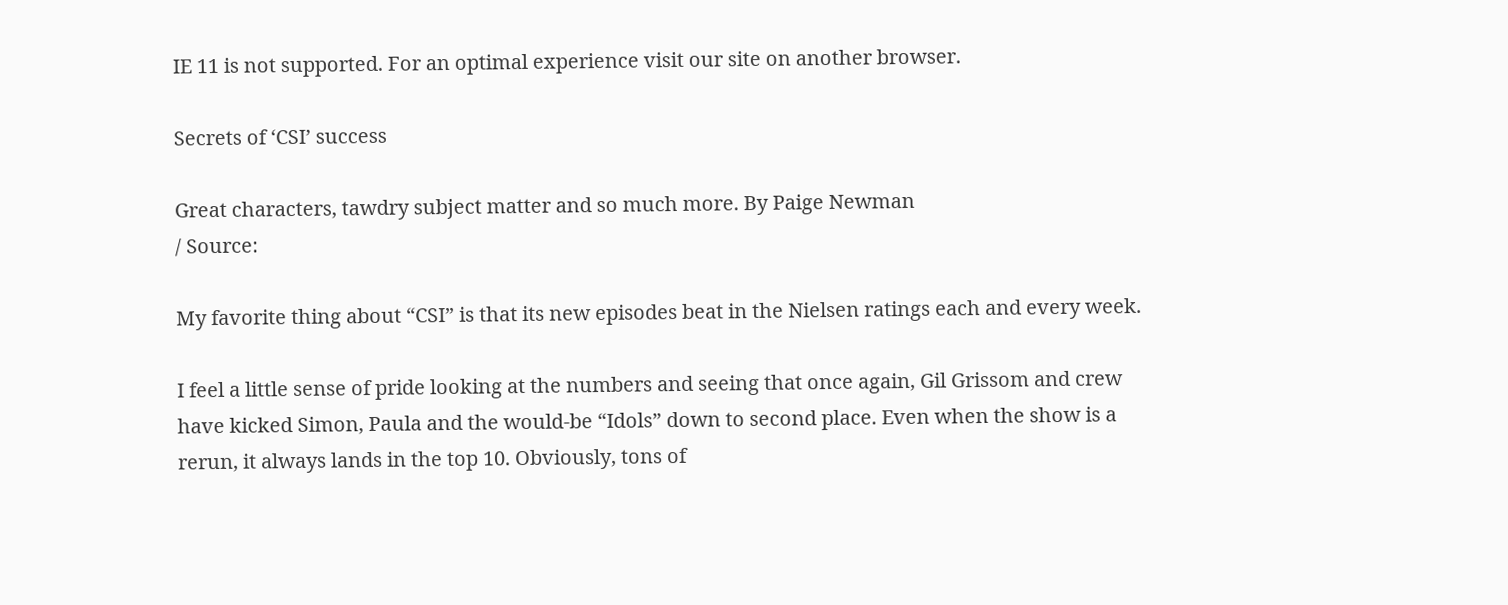IE 11 is not supported. For an optimal experience visit our site on another browser.

Secrets of ‘CSI’ success

Great characters, tawdry subject matter and so much more. By Paige Newman
/ Source:

My favorite thing about “CSI” is that its new episodes beat in the Nielsen ratings each and every week.

I feel a little sense of pride looking at the numbers and seeing that once again, Gil Grissom and crew have kicked Simon, Paula and the would-be “Idols” down to second place. Even when the show is a rerun, it always lands in the top 10. Obviously, tons of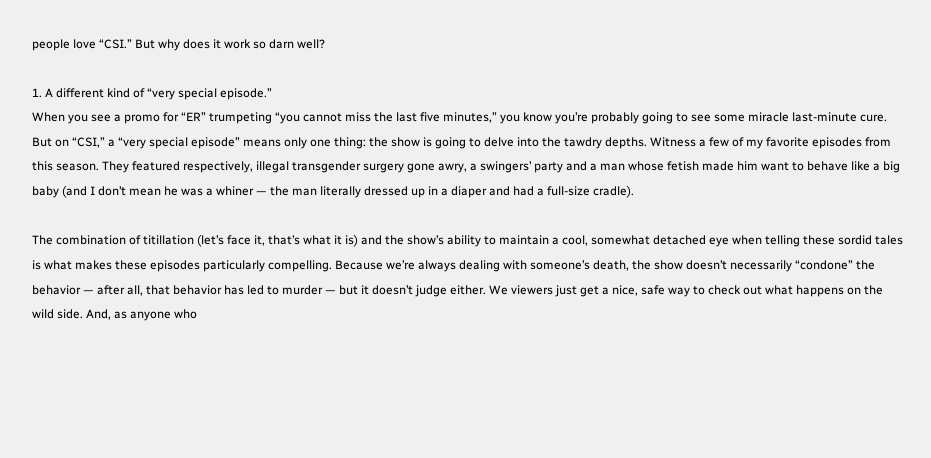people love “CSI.” But why does it work so darn well?

1. A different kind of “very special episode.”
When you see a promo for “ER” trumpeting “you cannot miss the last five minutes,” you know you’re probably going to see some miracle last-minute cure. But on “CSI,” a “very special episode” means only one thing: the show is going to delve into the tawdry depths. Witness a few of my favorite episodes from this season. They featured respectively, illegal transgender surgery gone awry, a swingers’ party and a man whose fetish made him want to behave like a big baby (and I don’t mean he was a whiner — the man literally dressed up in a diaper and had a full-size cradle).

The combination of titillation (let’s face it, that’s what it is) and the show’s ability to maintain a cool, somewhat detached eye when telling these sordid tales is what makes these episodes particularly compelling. Because we’re always dealing with someone’s death, the show doesn’t necessarily “condone” the behavior — after all, that behavior has led to murder — but it doesn’t judge either. We viewers just get a nice, safe way to check out what happens on the wild side. And, as anyone who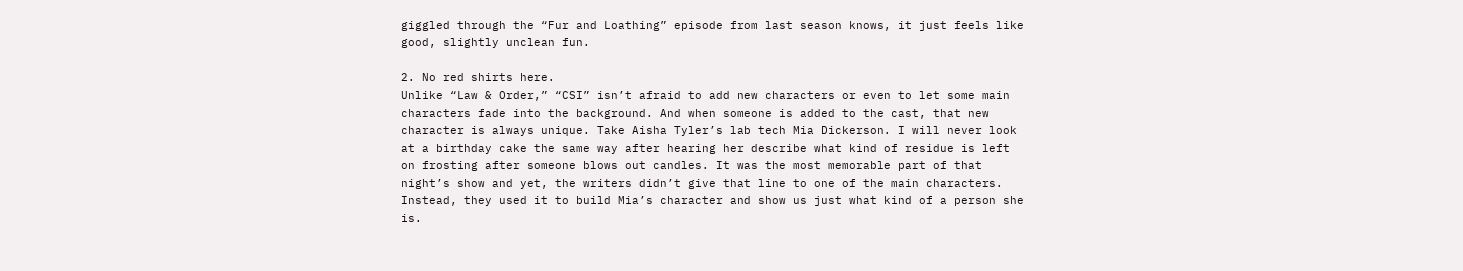giggled through the “Fur and Loathing” episode from last season knows, it just feels like good, slightly unclean fun.

2. No red shirts here.
Unlike “Law & Order,” “CSI” isn’t afraid to add new characters or even to let some main characters fade into the background. And when someone is added to the cast, that new character is always unique. Take Aisha Tyler’s lab tech Mia Dickerson. I will never look at a birthday cake the same way after hearing her describe what kind of residue is left on frosting after someone blows out candles. It was the most memorable part of that night’s show and yet, the writers didn’t give that line to one of the main characters. Instead, they used it to build Mia’s character and show us just what kind of a person she is.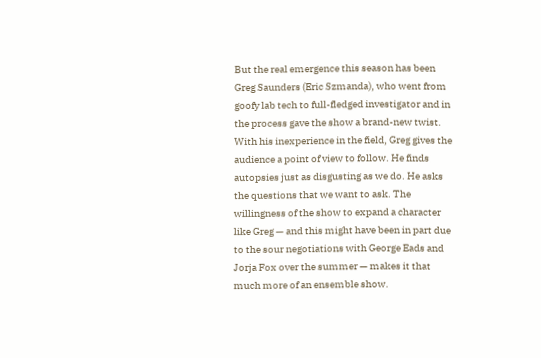But the real emergence this season has been Greg Saunders (Eric Szmanda), who went from goofy lab tech to full-fledged investigator and in the process gave the show a brand-new twist. With his inexperience in the field, Greg gives the audience a point of view to follow. He finds autopsies just as disgusting as we do. He asks the questions that we want to ask. The willingness of the show to expand a character like Greg — and this might have been in part due to the sour negotiations with George Eads and Jorja Fox over the summer — makes it that much more of an ensemble show.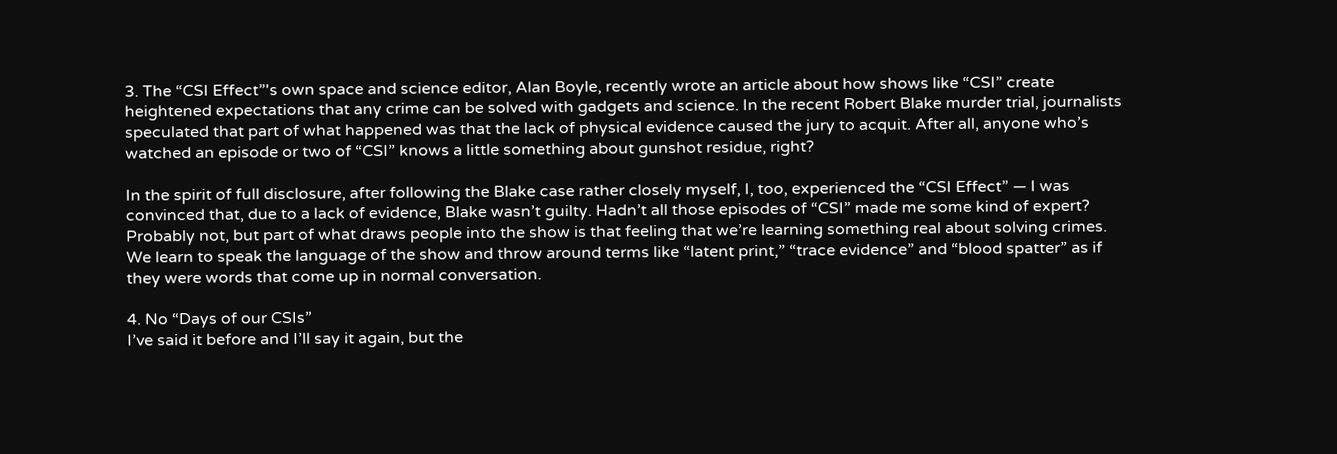3. The “CSI Effect”'s own space and science editor, Alan Boyle, recently wrote an article about how shows like “CSI” create heightened expectations that any crime can be solved with gadgets and science. In the recent Robert Blake murder trial, journalists speculated that part of what happened was that the lack of physical evidence caused the jury to acquit. After all, anyone who’s watched an episode or two of “CSI” knows a little something about gunshot residue, right?

In the spirit of full disclosure, after following the Blake case rather closely myself, I, too, experienced the “CSI Effect” — I was convinced that, due to a lack of evidence, Blake wasn’t guilty. Hadn’t all those episodes of “CSI” made me some kind of expert? Probably not, but part of what draws people into the show is that feeling that we’re learning something real about solving crimes. We learn to speak the language of the show and throw around terms like “latent print,” “trace evidence” and “blood spatter” as if they were words that come up in normal conversation.

4. No “Days of our CSIs”
I’ve said it before and I’ll say it again, but the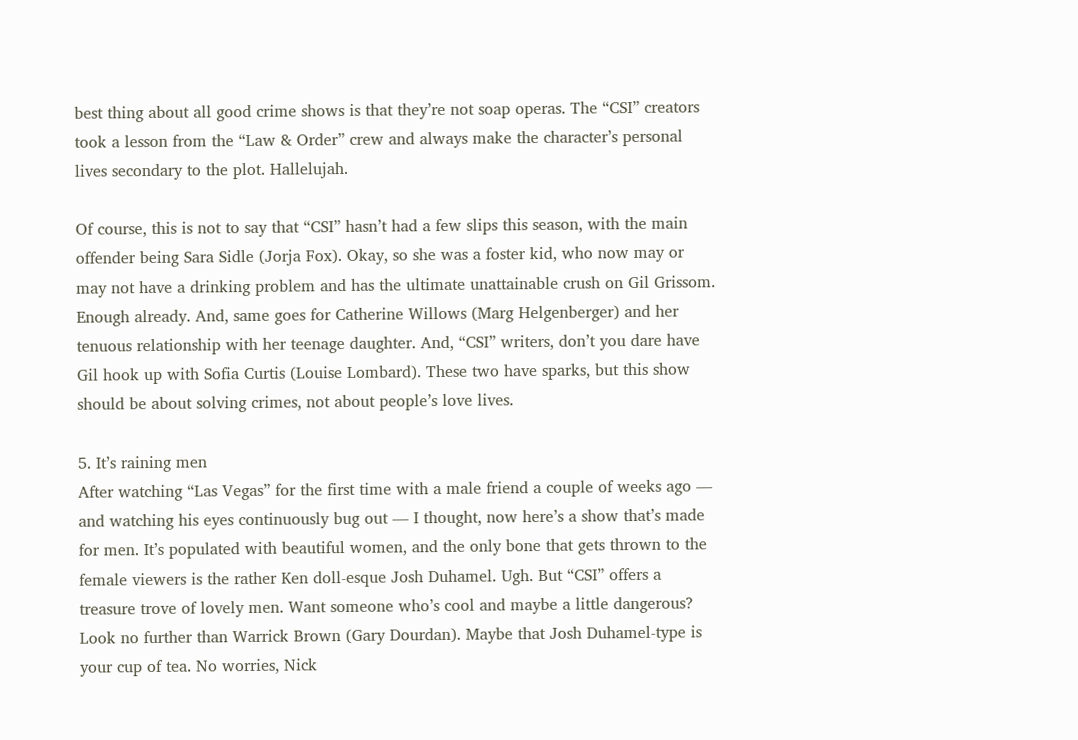best thing about all good crime shows is that they’re not soap operas. The “CSI” creators took a lesson from the “Law & Order” crew and always make the character’s personal lives secondary to the plot. Hallelujah.

Of course, this is not to say that “CSI” hasn’t had a few slips this season, with the main offender being Sara Sidle (Jorja Fox). Okay, so she was a foster kid, who now may or may not have a drinking problem and has the ultimate unattainable crush on Gil Grissom. Enough already. And, same goes for Catherine Willows (Marg Helgenberger) and her tenuous relationship with her teenage daughter. And, “CSI” writers, don’t you dare have Gil hook up with Sofia Curtis (Louise Lombard). These two have sparks, but this show should be about solving crimes, not about people’s love lives.

5. It’s raining men
After watching “Las Vegas” for the first time with a male friend a couple of weeks ago — and watching his eyes continuously bug out — I thought, now here’s a show that’s made for men. It’s populated with beautiful women, and the only bone that gets thrown to the female viewers is the rather Ken doll-esque Josh Duhamel. Ugh. But “CSI” offers a treasure trove of lovely men. Want someone who’s cool and maybe a little dangerous? Look no further than Warrick Brown (Gary Dourdan). Maybe that Josh Duhamel-type is your cup of tea. No worries, Nick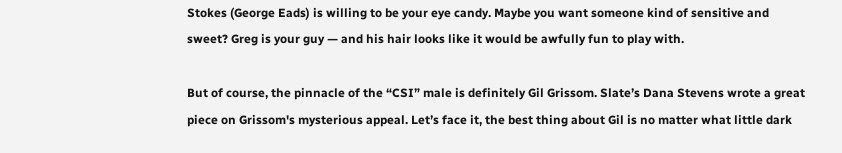Stokes (George Eads) is willing to be your eye candy. Maybe you want someone kind of sensitive and sweet? Greg is your guy — and his hair looks like it would be awfully fun to play with.

But of course, the pinnacle of the “CSI” male is definitely Gil Grissom. Slate’s Dana Stevens wrote a great piece on Grissom's mysterious appeal. Let’s face it, the best thing about Gil is no matter what little dark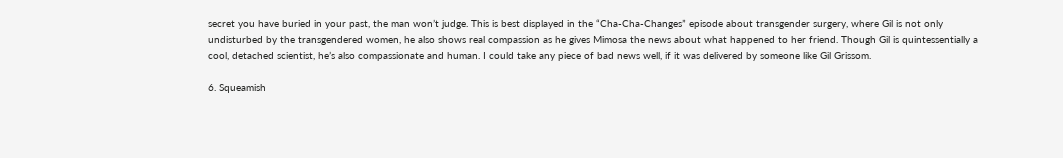secret you have buried in your past, the man won’t judge. This is best displayed in the “Cha-Cha-Changes” episode about transgender surgery, where Gil is not only undisturbed by the transgendered women, he also shows real compassion as he gives Mimosa the news about what happened to her friend. Though Gil is quintessentially a cool, detached scientist, he’s also compassionate and human. I could take any piece of bad news well, if it was delivered by someone like Gil Grissom.

6. Squeamish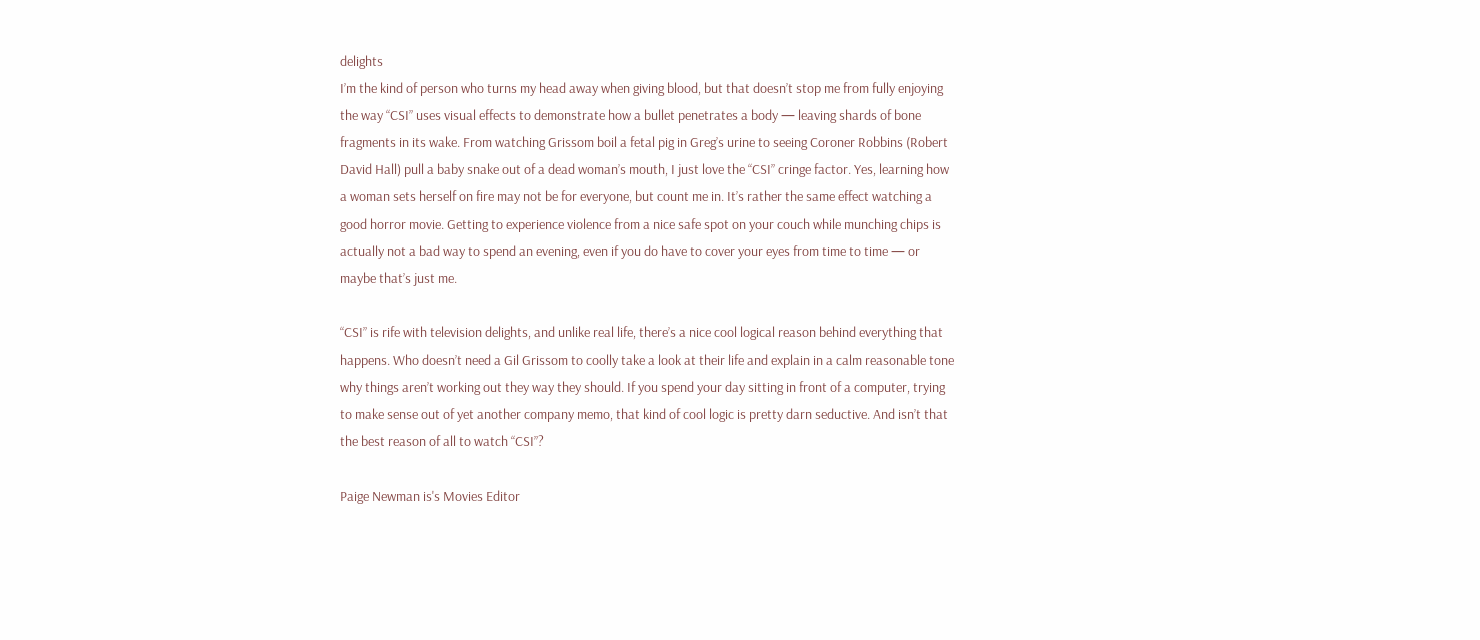delights
I’m the kind of person who turns my head away when giving blood, but that doesn’t stop me from fully enjoying the way “CSI” uses visual effects to demonstrate how a bullet penetrates a body — leaving shards of bone fragments in its wake. From watching Grissom boil a fetal pig in Greg’s urine to seeing Coroner Robbins (Robert David Hall) pull a baby snake out of a dead woman’s mouth, I just love the “CSI” cringe factor. Yes, learning how a woman sets herself on fire may not be for everyone, but count me in. It’s rather the same effect watching a good horror movie. Getting to experience violence from a nice safe spot on your couch while munching chips is actually not a bad way to spend an evening, even if you do have to cover your eyes from time to time — or maybe that’s just me.

“CSI” is rife with television delights, and unlike real life, there’s a nice cool logical reason behind everything that happens. Who doesn’t need a Gil Grissom to coolly take a look at their life and explain in a calm reasonable tone why things aren’t working out they way they should. If you spend your day sitting in front of a computer, trying to make sense out of yet another company memo, that kind of cool logic is pretty darn seductive. And isn’t that the best reason of all to watch “CSI”?

Paige Newman is's Movies Editor